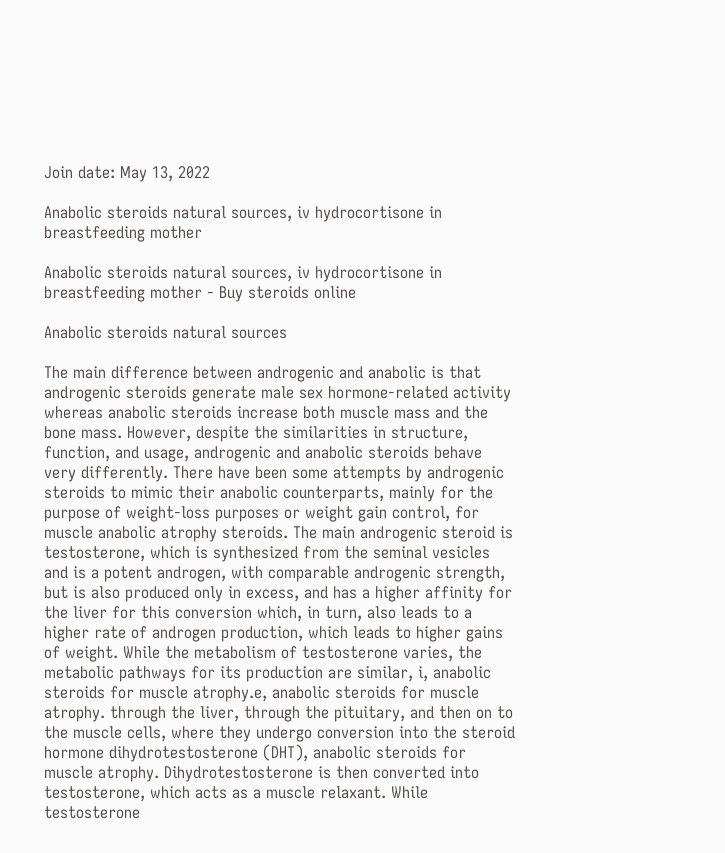Join date: May 13, 2022

Anabolic steroids natural sources, iv hydrocortisone in breastfeeding mother

Anabolic steroids natural sources, iv hydrocortisone in breastfeeding mother - Buy steroids online

Anabolic steroids natural sources

The main difference between androgenic and anabolic is that androgenic steroids generate male sex hormone-related activity whereas anabolic steroids increase both muscle mass and the bone mass. However, despite the similarities in structure, function, and usage, androgenic and anabolic steroids behave very differently. There have been some attempts by androgenic steroids to mimic their anabolic counterparts, mainly for the purpose of weight-loss purposes or weight gain control, for muscle anabolic atrophy steroids. The main androgenic steroid is testosterone, which is synthesized from the seminal vesicles and is a potent androgen, with comparable androgenic strength, but is also produced only in excess, and has a higher affinity for the liver for this conversion which, in turn, also leads to a higher rate of androgen production, which leads to higher gains of weight. While the metabolism of testosterone varies, the metabolic pathways for its production are similar, i, anabolic steroids for muscle atrophy.e, anabolic steroids for muscle atrophy. through the liver, through the pituitary, and then on to the muscle cells, where they undergo conversion into the steroid hormone dihydrotestosterone (DHT), anabolic steroids for muscle atrophy. Dihydrotestosterone is then converted into testosterone, which acts as a muscle relaxant. While testosterone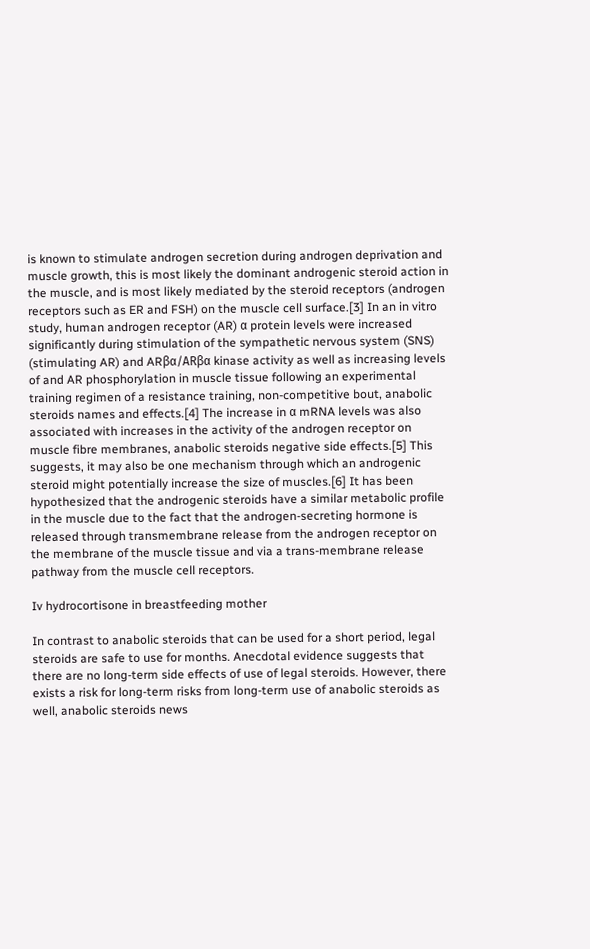is known to stimulate androgen secretion during androgen deprivation and muscle growth, this is most likely the dominant androgenic steroid action in the muscle, and is most likely mediated by the steroid receptors (androgen receptors such as ER and FSH) on the muscle cell surface.[3] In an in vitro study, human androgen receptor (AR) α protein levels were increased significantly during stimulation of the sympathetic nervous system (SNS) (stimulating AR) and ARβα/ARβα kinase activity as well as increasing levels of and AR phosphorylation in muscle tissue following an experimental training regimen of a resistance training, non-competitive bout, anabolic steroids names and effects.[4] The increase in α mRNA levels was also associated with increases in the activity of the androgen receptor on muscle fibre membranes, anabolic steroids negative side effects.[5] This suggests, it may also be one mechanism through which an androgenic steroid might potentially increase the size of muscles.[6] It has been hypothesized that the androgenic steroids have a similar metabolic profile in the muscle due to the fact that the androgen-secreting hormone is released through transmembrane release from the androgen receptor on the membrane of the muscle tissue and via a trans-membrane release pathway from the muscle cell receptors.

Iv hydrocortisone in breastfeeding mother

In contrast to anabolic steroids that can be used for a short period, legal steroids are safe to use for months. Anecdotal evidence suggests that there are no long-term side effects of use of legal steroids. However, there exists a risk for long-term risks from long-term use of anabolic steroids as well, anabolic steroids news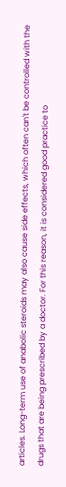articles. Long-term use of anabolic steroids may also cause side effects, which often can't be controlled with the drugs that are being prescribed by a doctor. For this reason, it is considered good practice to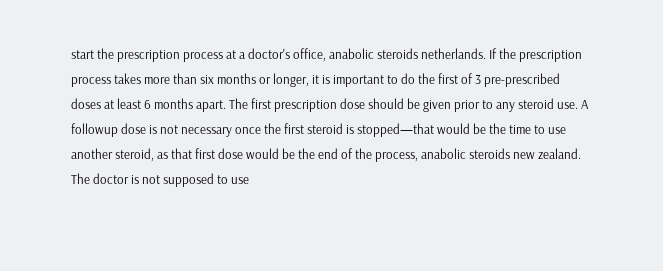start the prescription process at a doctor's office, anabolic steroids netherlands. If the prescription process takes more than six months or longer, it is important to do the first of 3 pre-prescribed doses at least 6 months apart. The first prescription dose should be given prior to any steroid use. A followup dose is not necessary once the first steroid is stopped—that would be the time to use another steroid, as that first dose would be the end of the process, anabolic steroids new zealand. The doctor is not supposed to use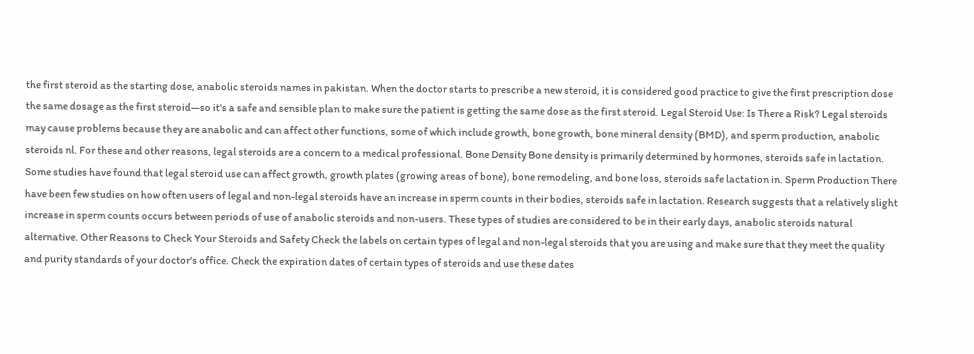the first steroid as the starting dose, anabolic steroids names in pakistan. When the doctor starts to prescribe a new steroid, it is considered good practice to give the first prescription dose the same dosage as the first steroid—so it's a safe and sensible plan to make sure the patient is getting the same dose as the first steroid. Legal Steroid Use: Is There a Risk? Legal steroids may cause problems because they are anabolic and can affect other functions, some of which include growth, bone growth, bone mineral density (BMD), and sperm production, anabolic steroids nl. For these and other reasons, legal steroids are a concern to a medical professional. Bone Density Bone density is primarily determined by hormones, steroids safe in lactation. Some studies have found that legal steroid use can affect growth, growth plates (growing areas of bone), bone remodeling, and bone loss, steroids safe lactation in. Sperm Production There have been few studies on how often users of legal and non-legal steroids have an increase in sperm counts in their bodies, steroids safe in lactation. Research suggests that a relatively slight increase in sperm counts occurs between periods of use of anabolic steroids and non-users. These types of studies are considered to be in their early days, anabolic steroids natural alternative. Other Reasons to Check Your Steroids and Safety Check the labels on certain types of legal and non-legal steroids that you are using and make sure that they meet the quality and purity standards of your doctor's office. Check the expiration dates of certain types of steroids and use these dates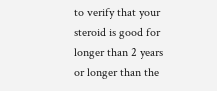to verify that your steroid is good for longer than 2 years or longer than the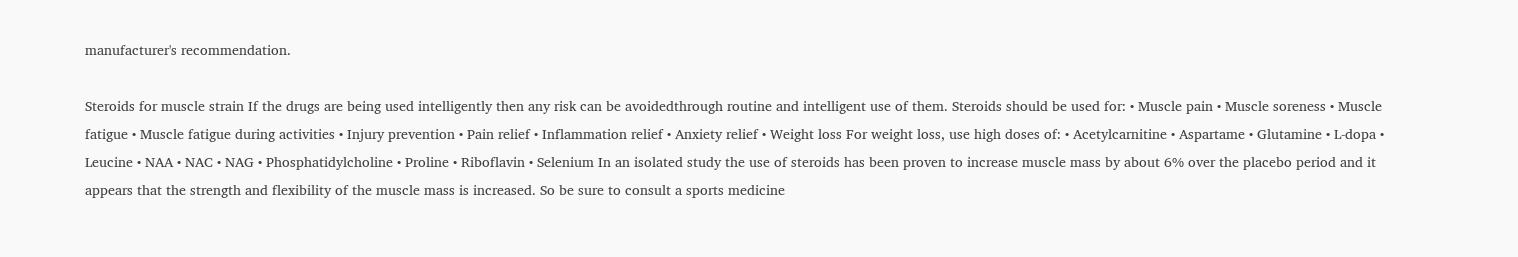manufacturer's recommendation.

Steroids for muscle strain If the drugs are being used intelligently then any risk can be avoidedthrough routine and intelligent use of them. Steroids should be used for: • Muscle pain • Muscle soreness • Muscle fatigue • Muscle fatigue during activities • Injury prevention • Pain relief • Inflammation relief • Anxiety relief • Weight loss For weight loss, use high doses of: • Acetylcarnitine • Aspartame • Glutamine • L-dopa • Leucine • NAA • NAC • NAG • Phosphatidylcholine • Proline • Riboflavin • Selenium In an isolated study the use of steroids has been proven to increase muscle mass by about 6% over the placebo period and it appears that the strength and flexibility of the muscle mass is increased. So be sure to consult a sports medicine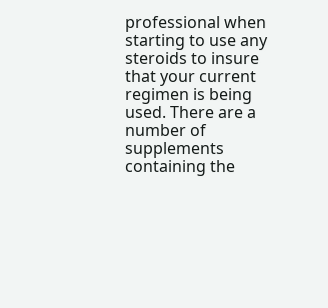professional when starting to use any steroids to insure that your current regimen is being used. There are a number of supplements containing the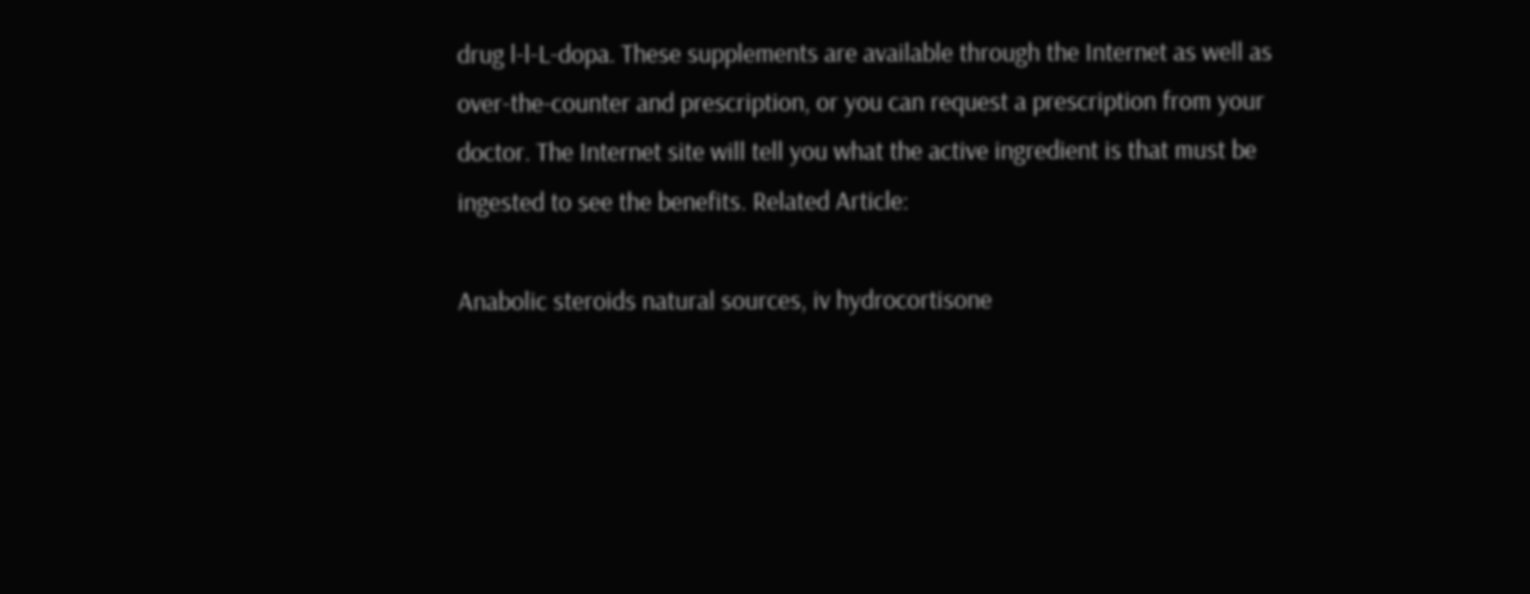drug l-l-L-dopa. These supplements are available through the Internet as well as over-the-counter and prescription, or you can request a prescription from your doctor. The Internet site will tell you what the active ingredient is that must be ingested to see the benefits. Related Article:

Anabolic steroids natural sources, iv hydrocortisone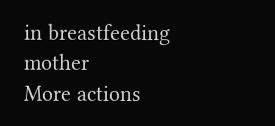in breastfeeding mother
More actions